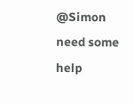@Simon need some help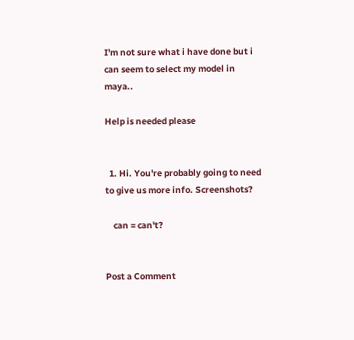I'm not sure what i have done but i can seem to select my model in maya..

Help is needed please


  1. Hi. You're probably going to need to give us more info. Screenshots?

    can = can't?


Post a Comment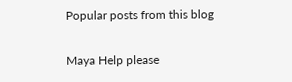Popular posts from this blog

Maya Help please